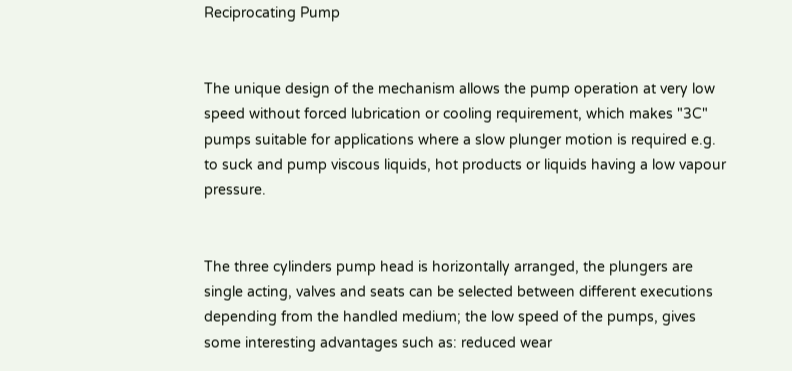Reciprocating Pump


The unique design of the mechanism allows the pump operation at very low speed without forced lubrication or cooling requirement, which makes "3C" pumps suitable for applications where a slow plunger motion is required e.g. to suck and pump viscous liquids, hot products or liquids having a low vapour pressure.


The three cylinders pump head is horizontally arranged, the plungers are single acting, valves and seats can be selected between different executions depending from the handled medium; the low speed of the pumps, gives some interesting advantages such as: reduced wear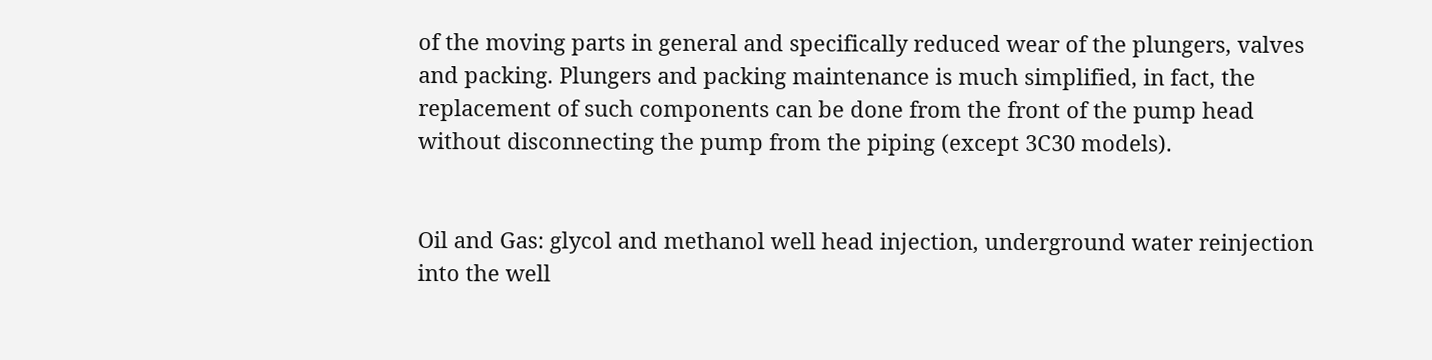of the moving parts in general and specifically reduced wear of the plungers, valves and packing. Plungers and packing maintenance is much simplified, in fact, the replacement of such components can be done from the front of the pump head without disconnecting the pump from the piping (except 3C30 models).


Oil and Gas: glycol and methanol well head injection, underground water reinjection into the well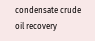condensate crude oil recovery